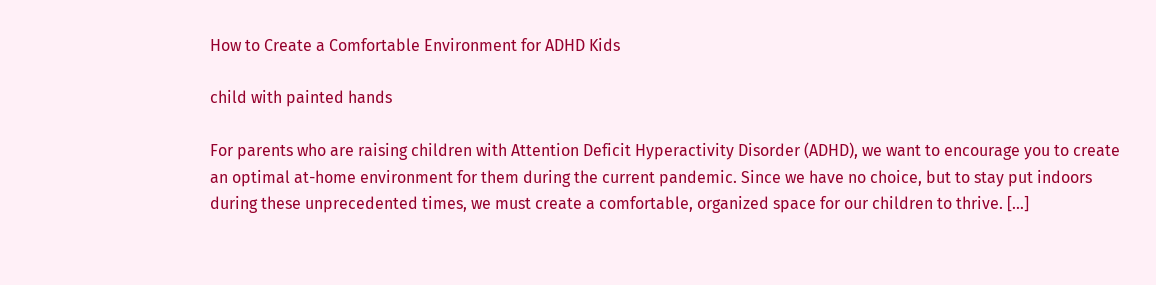How to Create a Comfortable Environment for ADHD Kids

child with painted hands

For parents who are raising children with Attention Deficit Hyperactivity Disorder (ADHD), we want to encourage you to create an optimal at-home environment for them during the current pandemic. Since we have no choice, but to stay put indoors during these unprecedented times, we must create a comfortable, organized space for our children to thrive. […]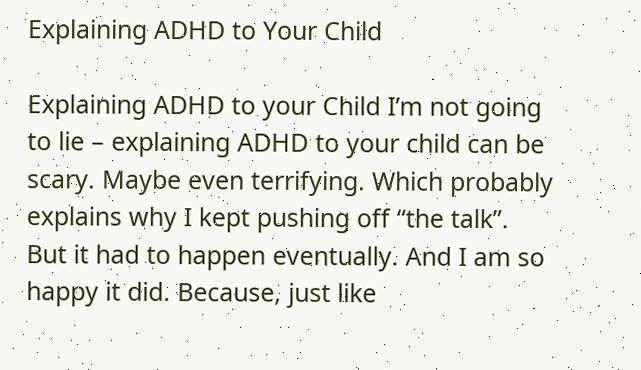Explaining ADHD to Your Child

Explaining ADHD to your Child I’m not going to lie – explaining ADHD to your child can be scary. Maybe even terrifying. Which probably explains why I kept pushing off “the talk”. But it had to happen eventually. And I am so happy it did. Because, just like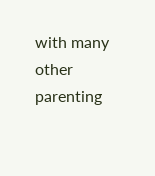with many other parenting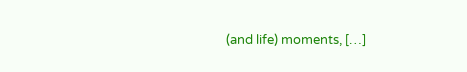(and life) moments, […]